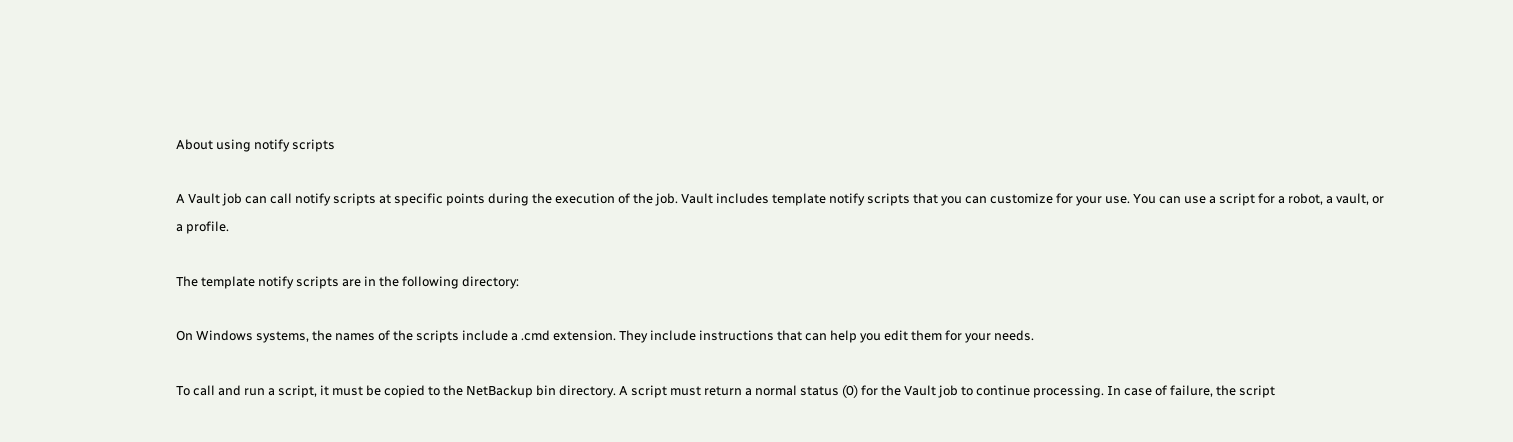About using notify scripts

A Vault job can call notify scripts at specific points during the execution of the job. Vault includes template notify scripts that you can customize for your use. You can use a script for a robot, a vault, or a profile.

The template notify scripts are in the following directory:

On Windows systems, the names of the scripts include a .cmd extension. They include instructions that can help you edit them for your needs.

To call and run a script, it must be copied to the NetBackup bin directory. A script must return a normal status (0) for the Vault job to continue processing. In case of failure, the script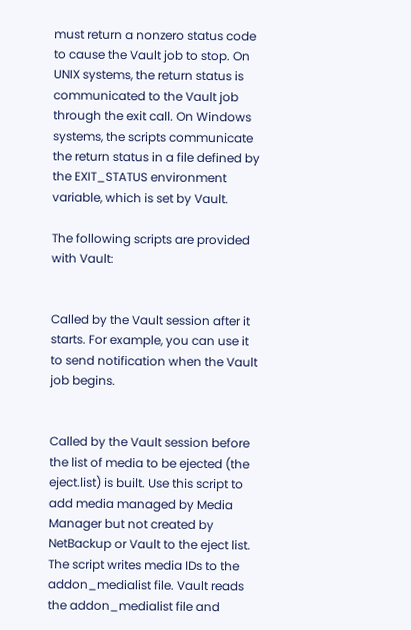must return a nonzero status code to cause the Vault job to stop. On UNIX systems, the return status is communicated to the Vault job through the exit call. On Windows systems, the scripts communicate the return status in a file defined by the EXIT_STATUS environment variable, which is set by Vault.

The following scripts are provided with Vault:


Called by the Vault session after it starts. For example, you can use it to send notification when the Vault job begins.


Called by the Vault session before the list of media to be ejected (the eject.list) is built. Use this script to add media managed by Media Manager but not created by NetBackup or Vault to the eject list. The script writes media IDs to the addon_medialist file. Vault reads the addon_medialist file and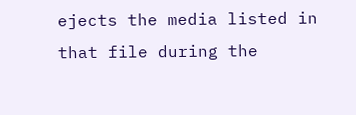ejects the media listed in that file during the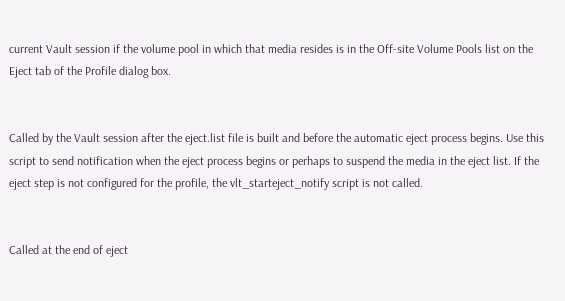current Vault session if the volume pool in which that media resides is in the Off-site Volume Pools list on the Eject tab of the Profile dialog box.


Called by the Vault session after the eject.list file is built and before the automatic eject process begins. Use this script to send notification when the eject process begins or perhaps to suspend the media in the eject list. If the eject step is not configured for the profile, the vlt_starteject_notify script is not called.


Called at the end of eject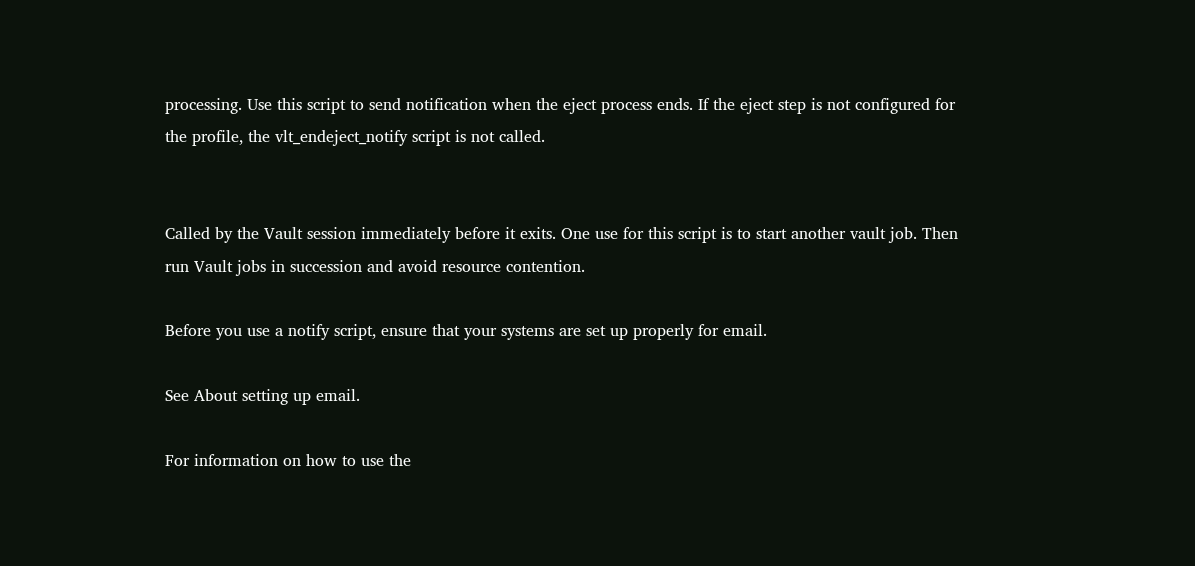processing. Use this script to send notification when the eject process ends. If the eject step is not configured for the profile, the vlt_endeject_notify script is not called.


Called by the Vault session immediately before it exits. One use for this script is to start another vault job. Then run Vault jobs in succession and avoid resource contention.

Before you use a notify script, ensure that your systems are set up properly for email.

See About setting up email.

For information on how to use the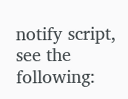notify script, see the following: